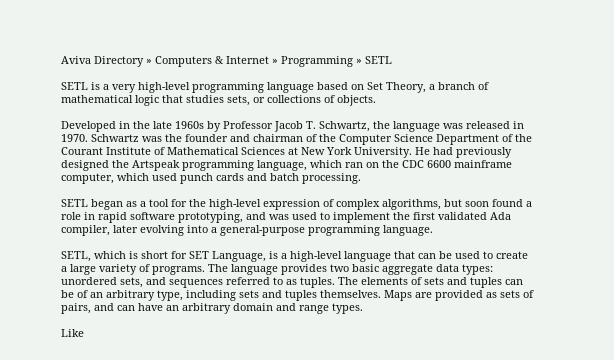Aviva Directory » Computers & Internet » Programming » SETL

SETL is a very high-level programming language based on Set Theory, a branch of mathematical logic that studies sets, or collections of objects.

Developed in the late 1960s by Professor Jacob T. Schwartz, the language was released in 1970. Schwartz was the founder and chairman of the Computer Science Department of the Courant Institute of Mathematical Sciences at New York University. He had previously designed the Artspeak programming language, which ran on the CDC 6600 mainframe computer, which used punch cards and batch processing.

SETL began as a tool for the high-level expression of complex algorithms, but soon found a role in rapid software prototyping, and was used to implement the first validated Ada compiler, later evolving into a general-purpose programming language.

SETL, which is short for SET Language, is a high-level language that can be used to create a large variety of programs. The language provides two basic aggregate data types: unordered sets, and sequences referred to as tuples. The elements of sets and tuples can be of an arbitrary type, including sets and tuples themselves. Maps are provided as sets of pairs, and can have an arbitrary domain and range types.

Like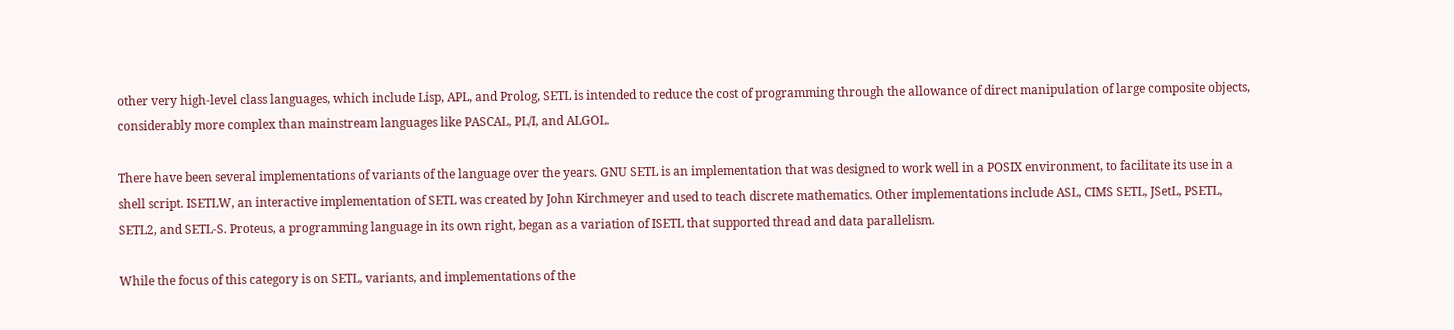other very high-level class languages, which include Lisp, APL, and Prolog, SETL is intended to reduce the cost of programming through the allowance of direct manipulation of large composite objects, considerably more complex than mainstream languages like PASCAL, PL/I, and ALGOL.

There have been several implementations of variants of the language over the years. GNU SETL is an implementation that was designed to work well in a POSIX environment, to facilitate its use in a shell script. ISETLW, an interactive implementation of SETL was created by John Kirchmeyer and used to teach discrete mathematics. Other implementations include ASL, CIMS SETL, JSetL, PSETL, SETL2, and SETL-S. Proteus, a programming language in its own right, began as a variation of ISETL that supported thread and data parallelism.

While the focus of this category is on SETL, variants, and implementations of the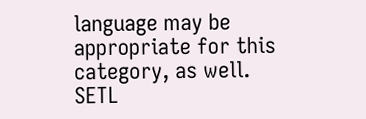language may be appropriate for this category, as well. SETL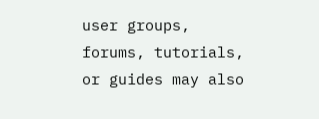user groups, forums, tutorials, or guides may also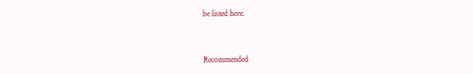be listed here.



Recommended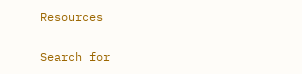Resources

Search for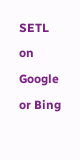SETL on Google or Bing